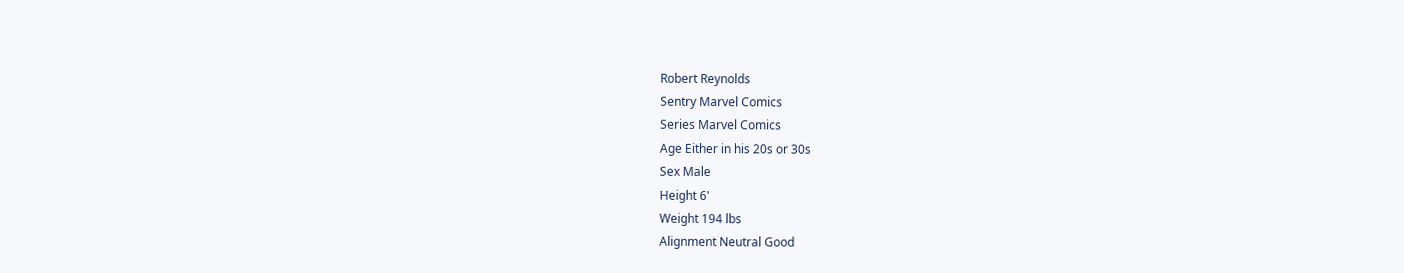Robert Reynolds
Sentry Marvel Comics
Series Marvel Comics
Age Either in his 20s or 30s
Sex Male
Height 6'
Weight 194 lbs
Alignment Neutral Good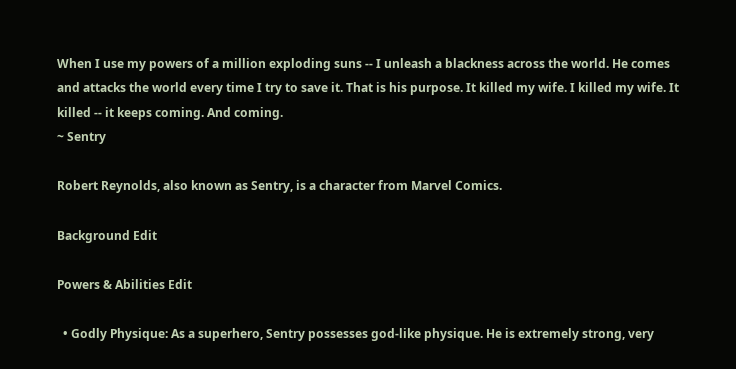When I use my powers of a million exploding suns -- I unleash a blackness across the world. He comes and attacks the world every time I try to save it. That is his purpose. It killed my wife. I killed my wife. It killed -- it keeps coming. And coming.
~ Sentry

Robert Reynolds, also known as Sentry, is a character from Marvel Comics.

Background Edit

Powers & Abilities Edit

  • Godly Physique: As a superhero, Sentry possesses god-like physique. He is extremely strong, very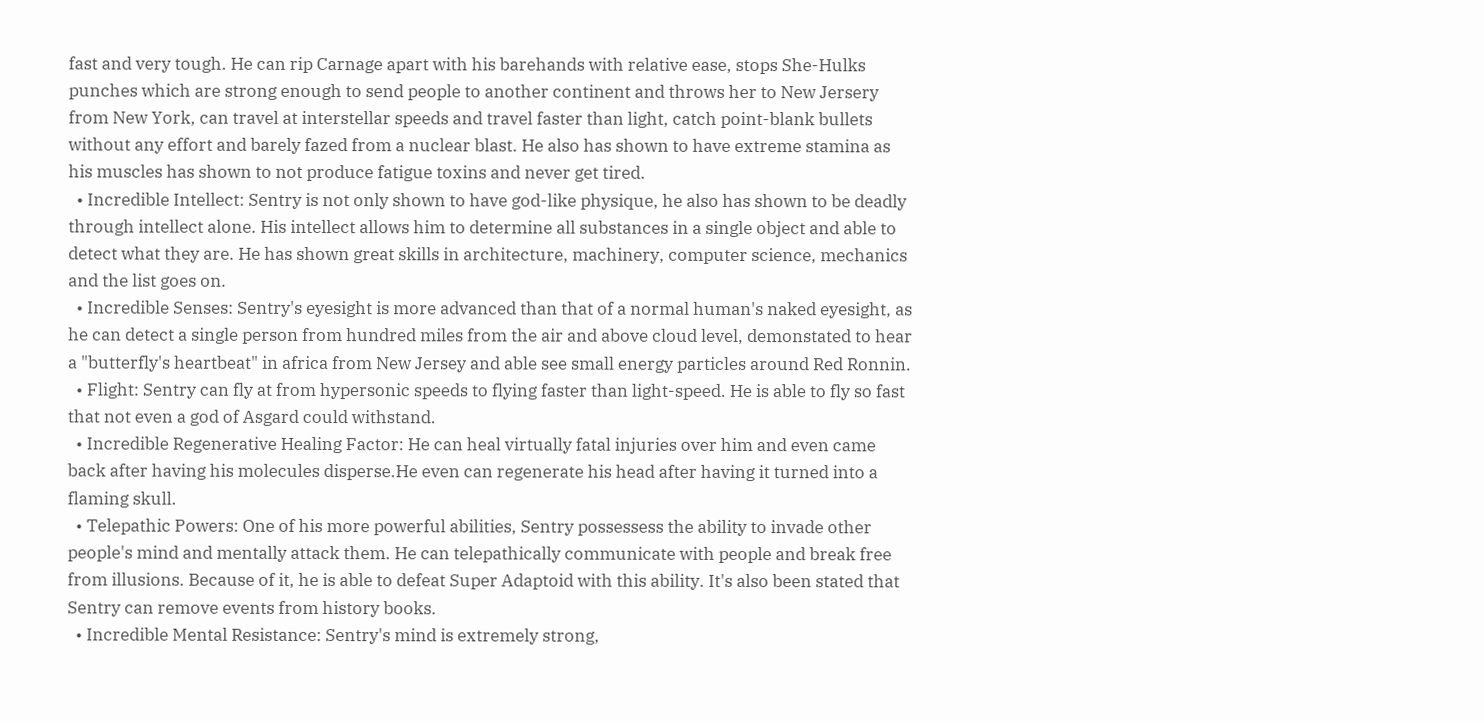fast and very tough. He can rip Carnage apart with his barehands with relative ease, stops She-Hulks punches which are strong enough to send people to another continent and throws her to New Jersery from New York, can travel at interstellar speeds and travel faster than light, catch point-blank bullets without any effort and barely fazed from a nuclear blast. He also has shown to have extreme stamina as his muscles has shown to not produce fatigue toxins and never get tired.
  • Incredible Intellect: Sentry is not only shown to have god-like physique, he also has shown to be deadly through intellect alone. His intellect allows him to determine all substances in a single object and able to detect what they are. He has shown great skills in architecture, machinery, computer science, mechanics and the list goes on.
  • Incredible Senses: Sentry's eyesight is more advanced than that of a normal human's naked eyesight, as he can detect a single person from hundred miles from the air and above cloud level, demonstated to hear a "butterfly's heartbeat" in africa from New Jersey and able see small energy particles around Red Ronnin.
  • Flight: Sentry can fly at from hypersonic speeds to flying faster than light-speed. He is able to fly so fast that not even a god of Asgard could withstand.
  • Incredible Regenerative Healing Factor: He can heal virtually fatal injuries over him and even came back after having his molecules disperse.He even can regenerate his head after having it turned into a flaming skull.
  • Telepathic Powers: One of his more powerful abilities, Sentry possessess the ability to invade other people's mind and mentally attack them. He can telepathically communicate with people and break free from illusions. Because of it, he is able to defeat Super Adaptoid with this ability. It's also been stated that Sentry can remove events from history books.
  • Incredible Mental Resistance: Sentry's mind is extremely strong,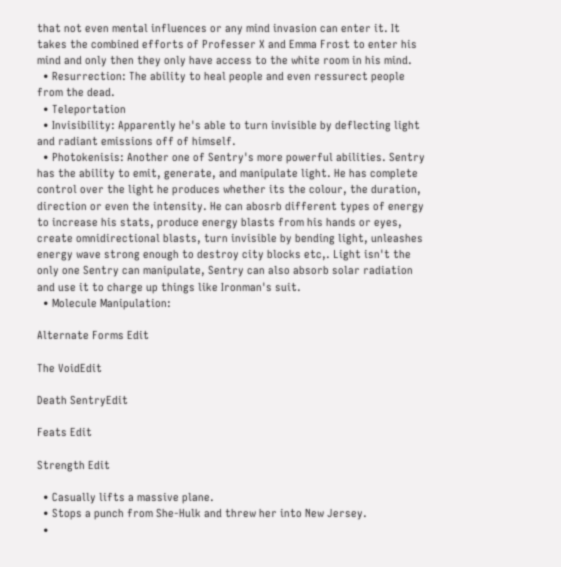that not even mental influences or any mind invasion can enter it. It takes the combined efforts of Professer X and Emma Frost to enter his mind and only then they only have access to the white room in his mind.
  • Resurrection: The ability to heal people and even ressurect people from the dead.
  • Teleportation
  • Invisibility: Apparently he's able to turn invisible by deflecting light and radiant emissions off of himself.
  • Photokenisis: Another one of Sentry's more powerful abilities. Sentry has the ability to emit, generate, and manipulate light. He has complete control over the light he produces whether its the colour, the duration, direction or even the intensity. He can abosrb different types of energy to increase his stats, produce energy blasts from his hands or eyes, create omnidirectional blasts, turn invisible by bending light, unleashes energy wave strong enough to destroy city blocks etc,. Light isn't the only one Sentry can manipulate, Sentry can also absorb solar radiation and use it to charge up things like Ironman's suit.
  • Molecule Manipulation:

Alternate Forms Edit

The VoidEdit

Death SentryEdit

Feats Edit

Strength Edit

  • Casually lifts a massive plane.
  • Stops a punch from She-Hulk and threw her into New Jersey.
  •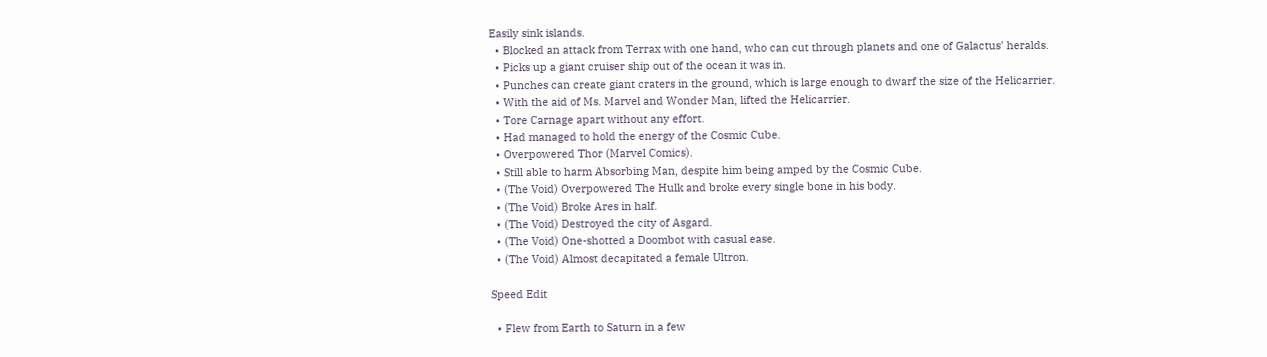Easily sink islands.
  • Blocked an attack from Terrax with one hand, who can cut through planets and one of Galactus' heralds.
  • Picks up a giant cruiser ship out of the ocean it was in.
  • Punches can create giant craters in the ground, which is large enough to dwarf the size of the Helicarrier.
  • With the aid of Ms. Marvel and Wonder Man, lifted the Helicarrier.
  • Tore Carnage apart without any effort.
  • Had managed to hold the energy of the Cosmic Cube.
  • Overpowered Thor (Marvel Comics).
  • Still able to harm Absorbing Man, despite him being amped by the Cosmic Cube.
  • (The Void) Overpowered The Hulk and broke every single bone in his body.
  • (The Void) Broke Ares in half.
  • (The Void) Destroyed the city of Asgard.
  • (The Void) One-shotted a Doombot with casual ease.
  • (The Void) Almost decapitated a female Ultron.

Speed Edit

  • Flew from Earth to Saturn in a few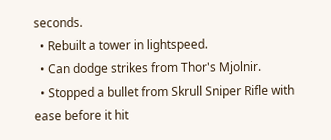seconds.
  • Rebuilt a tower in lightspeed.
  • Can dodge strikes from Thor's Mjolnir.
  • Stopped a bullet from Skrull Sniper Rifle with ease before it hit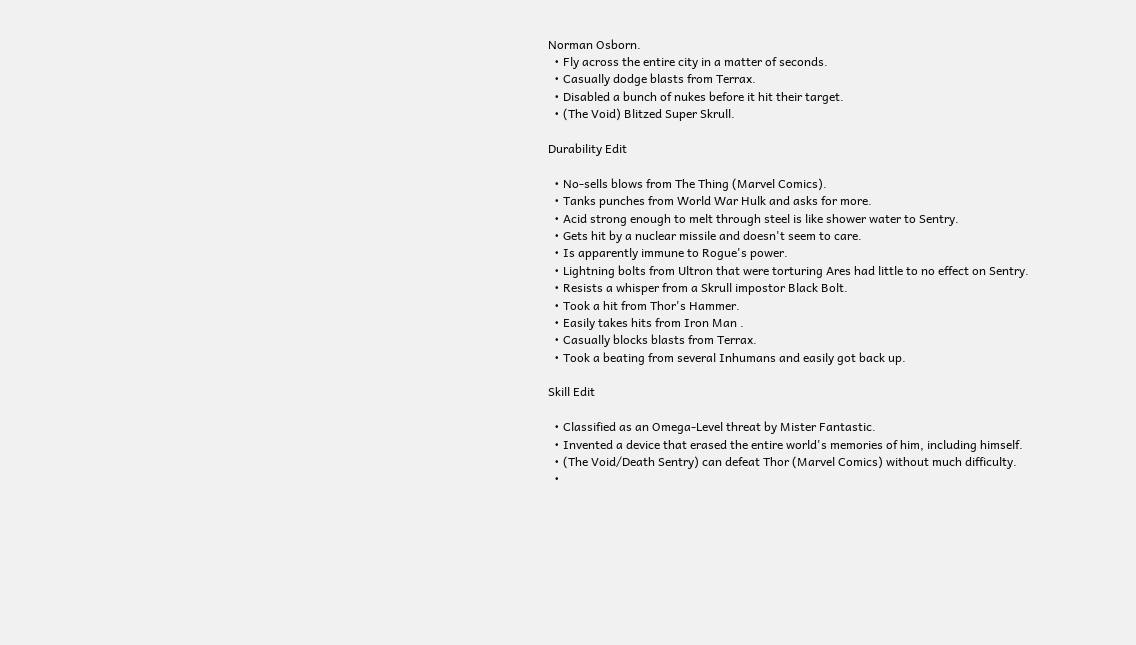Norman Osborn.
  • Fly across the entire city in a matter of seconds.
  • Casually dodge blasts from Terrax.
  • Disabled a bunch of nukes before it hit their target.
  • (The Void) Blitzed Super Skrull.

Durability Edit

  • No-sells blows from The Thing (Marvel Comics).
  • Tanks punches from World War Hulk and asks for more.
  • Acid strong enough to melt through steel is like shower water to Sentry.
  • Gets hit by a nuclear missile and doesn't seem to care.
  • Is apparently immune to Rogue's power.
  • Lightning bolts from Ultron that were torturing Ares had little to no effect on Sentry.
  • Resists a whisper from a Skrull impostor Black Bolt.
  • Took a hit from Thor's Hammer.
  • Easily takes hits from Iron Man .
  • Casually blocks blasts from Terrax.
  • Took a beating from several Inhumans and easily got back up.

Skill Edit

  • Classified as an Omega-Level threat by Mister Fantastic.
  • Invented a device that erased the entire world's memories of him, including himself.
  • (The Void/Death Sentry) can defeat Thor (Marvel Comics) without much difficulty.
  •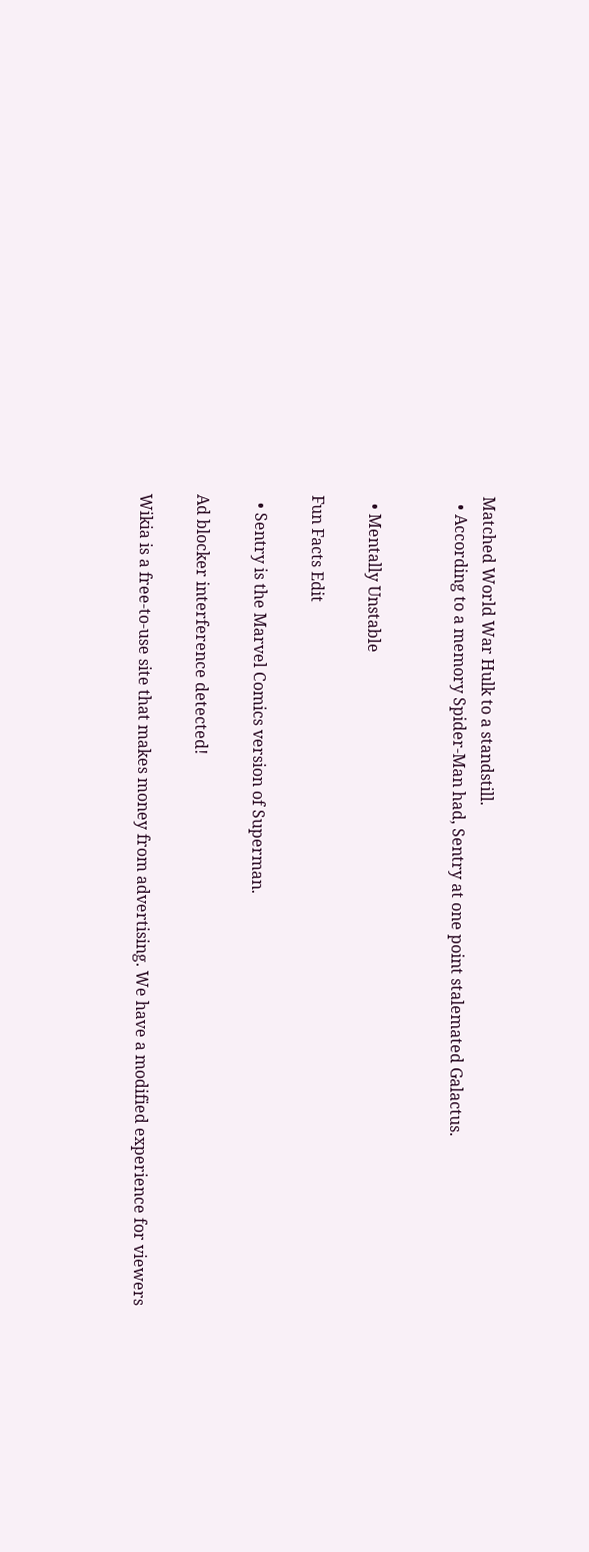Matched World War Hulk to a standstill.
  • According to a memory Spider-Man had, Sentry at one point stalemated Galactus.


  • Mentally Unstable

Fun Facts Edit

  • Sentry is the Marvel Comics version of Superman.

Ad blocker interference detected!

Wikia is a free-to-use site that makes money from advertising. We have a modified experience for viewers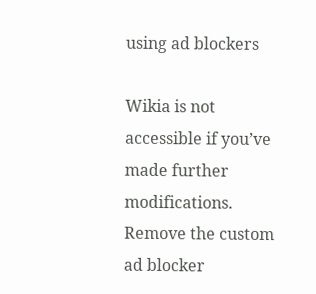using ad blockers

Wikia is not accessible if you’ve made further modifications. Remove the custom ad blocker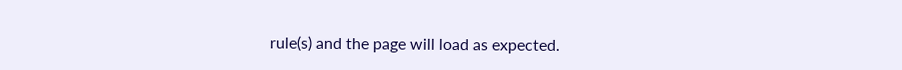rule(s) and the page will load as expected.